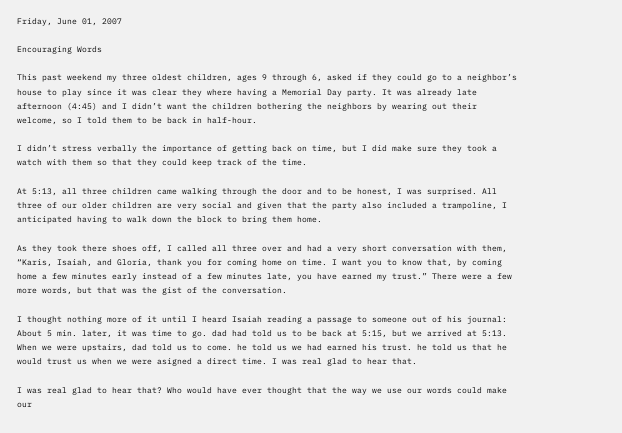Friday, June 01, 2007

Encouraging Words

This past weekend my three oldest children, ages 9 through 6, asked if they could go to a neighbor’s house to play since it was clear they where having a Memorial Day party. It was already late afternoon (4:45) and I didn’t want the children bothering the neighbors by wearing out their welcome, so I told them to be back in half-hour.

I didn’t stress verbally the importance of getting back on time, but I did make sure they took a watch with them so that they could keep track of the time.

At 5:13, all three children came walking through the door and to be honest, I was surprised. All three of our older children are very social and given that the party also included a trampoline, I anticipated having to walk down the block to bring them home.

As they took there shoes off, I called all three over and had a very short conversation with them, “Karis, Isaiah, and Gloria, thank you for coming home on time. I want you to know that, by coming home a few minutes early instead of a few minutes late, you have earned my trust.” There were a few more words, but that was the gist of the conversation.

I thought nothing more of it until I heard Isaiah reading a passage to someone out of his journal:
About 5 min. later, it was time to go. dad had told us to be back at 5:15, but we arrived at 5:13. When we were upstairs, dad told us to come. he told us we had earned his trust. he told us that he would trust us when we were asigned a direct time. I was real glad to hear that.

I was real glad to hear that? Who would have ever thought that the way we use our words could make our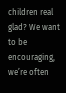children real glad? We want to be encouraging, we’re often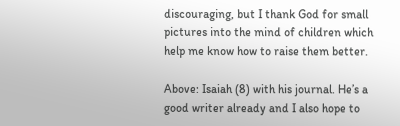discouraging, but I thank God for small pictures into the mind of children which help me know how to raise them better.

Above: Isaiah (8) with his journal. He’s a good writer already and I also hope to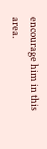encourage him in this area.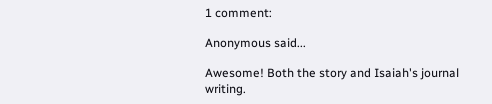1 comment:

Anonymous said...

Awesome! Both the story and Isaiah's journal writing.